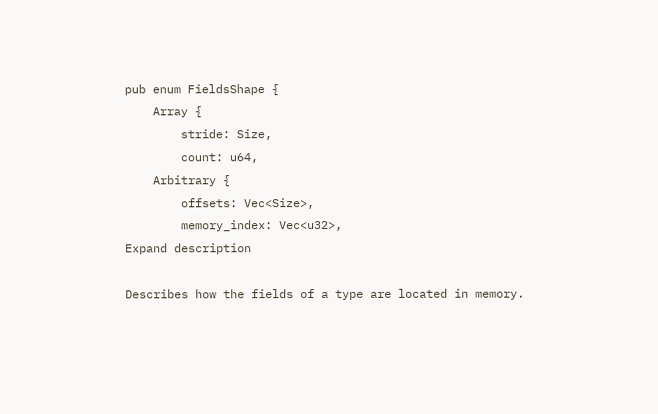pub enum FieldsShape {
    Array {
        stride: Size,
        count: u64,
    Arbitrary {
        offsets: Vec<Size>,
        memory_index: Vec<u32>,
Expand description

Describes how the fields of a type are located in memory.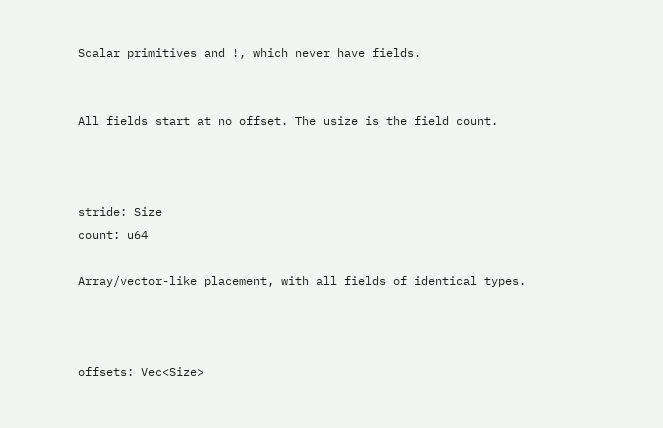Scalar primitives and !, which never have fields.


All fields start at no offset. The usize is the field count.



stride: Size
count: u64

Array/vector-like placement, with all fields of identical types.



offsets: Vec<Size>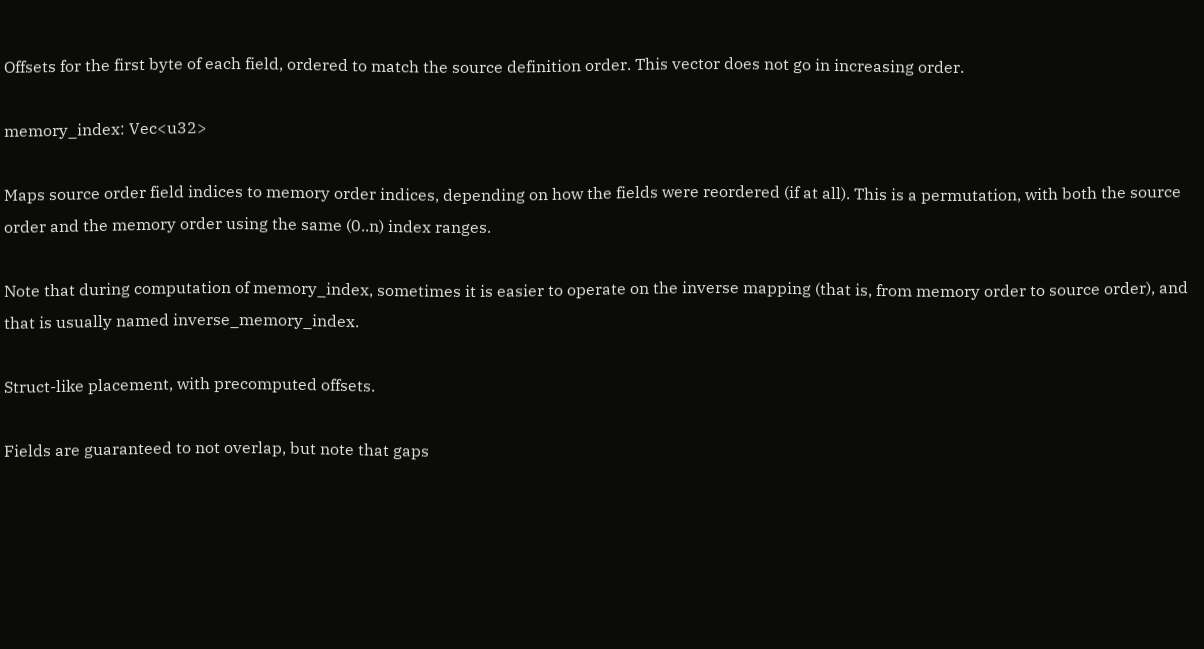Offsets for the first byte of each field, ordered to match the source definition order. This vector does not go in increasing order.

memory_index: Vec<u32>

Maps source order field indices to memory order indices, depending on how the fields were reordered (if at all). This is a permutation, with both the source order and the memory order using the same (0..n) index ranges.

Note that during computation of memory_index, sometimes it is easier to operate on the inverse mapping (that is, from memory order to source order), and that is usually named inverse_memory_index.

Struct-like placement, with precomputed offsets.

Fields are guaranteed to not overlap, but note that gaps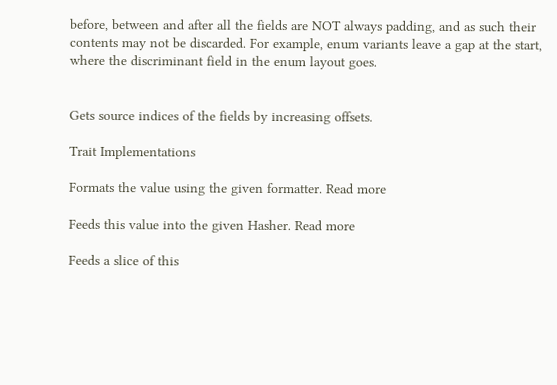before, between and after all the fields are NOT always padding, and as such their contents may not be discarded. For example, enum variants leave a gap at the start, where the discriminant field in the enum layout goes.


Gets source indices of the fields by increasing offsets.

Trait Implementations

Formats the value using the given formatter. Read more

Feeds this value into the given Hasher. Read more

Feeds a slice of this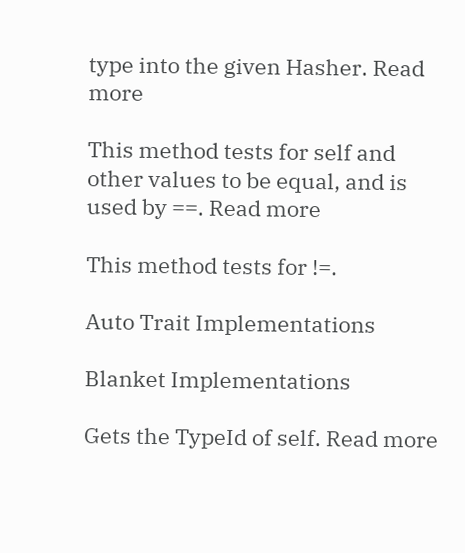type into the given Hasher. Read more

This method tests for self and other values to be equal, and is used by ==. Read more

This method tests for !=.

Auto Trait Implementations

Blanket Implementations

Gets the TypeId of self. Read more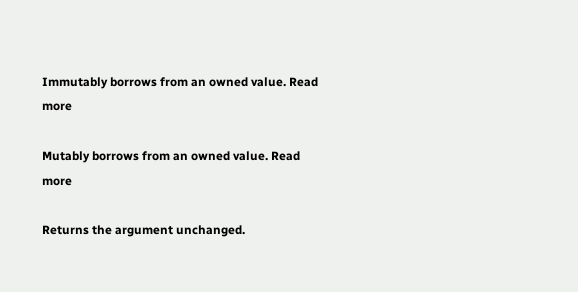Immutably borrows from an owned value. Read more

Mutably borrows from an owned value. Read more

Returns the argument unchanged.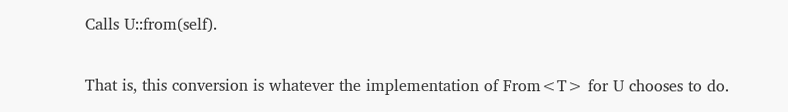Calls U::from(self).

That is, this conversion is whatever the implementation of From<T> for U chooses to do.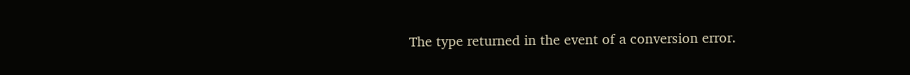The type returned in the event of a conversion error.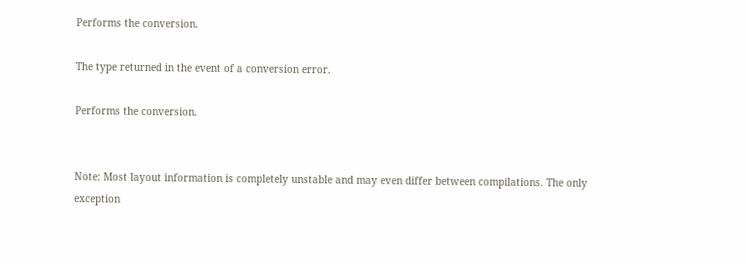Performs the conversion.

The type returned in the event of a conversion error.

Performs the conversion.


Note: Most layout information is completely unstable and may even differ between compilations. The only exception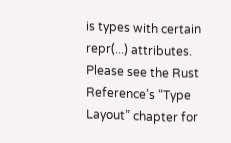is types with certain repr(...) attributes. Please see the Rust Reference’s “Type Layout” chapter for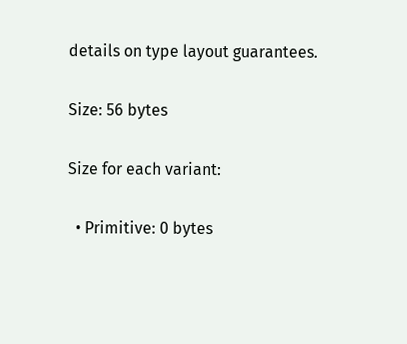details on type layout guarantees.

Size: 56 bytes

Size for each variant:

  • Primitive: 0 bytes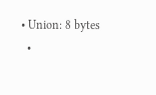• Union: 8 bytes
  •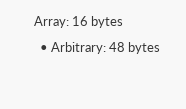Array: 16 bytes
  • Arbitrary: 48 bytes